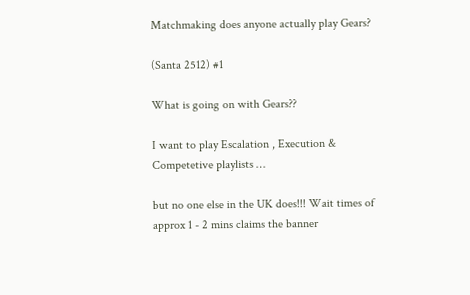Matchmaking does anyone actually play Gears?

(Santa 2512) #1

What is going on with Gears??

I want to play Escalation , Execution & Competetive playlists …

but no one else in the UK does!!! Wait times of approx 1 - 2 mins claims the banner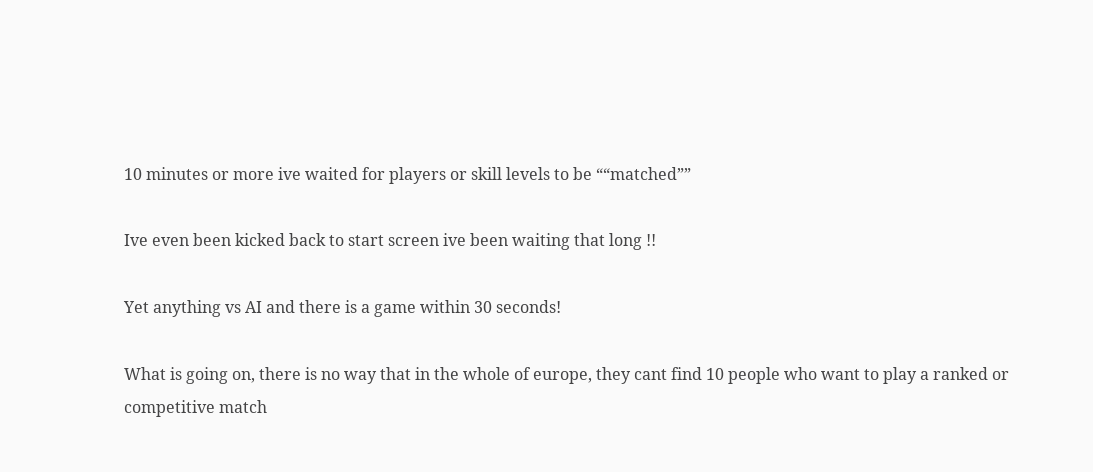10 minutes or more ive waited for players or skill levels to be ““matched””

Ive even been kicked back to start screen ive been waiting that long !!

Yet anything vs AI and there is a game within 30 seconds!

What is going on, there is no way that in the whole of europe, they cant find 10 people who want to play a ranked or competitive match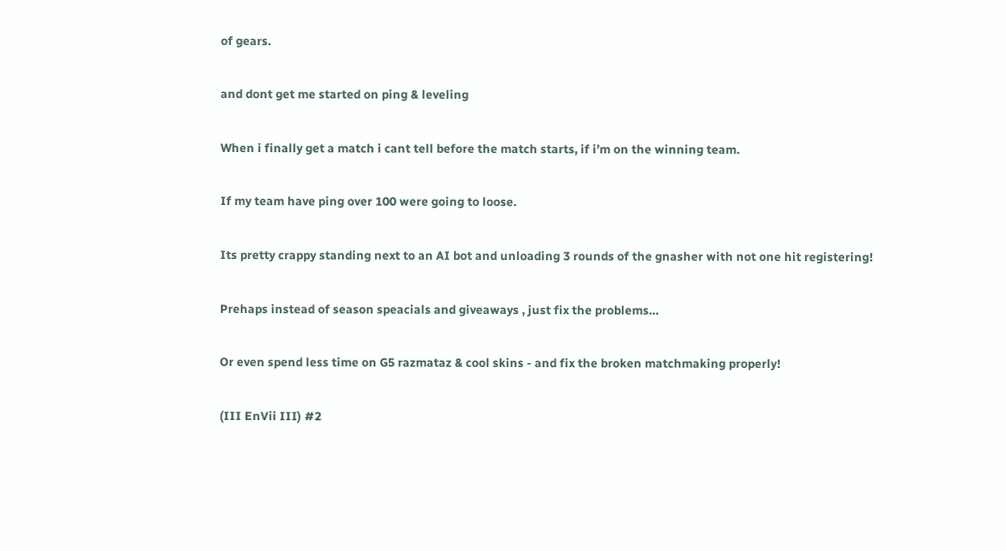of gears.

and dont get me started on ping & leveling

When i finally get a match i cant tell before the match starts, if i’m on the winning team.

If my team have ping over 100 were going to loose.

Its pretty crappy standing next to an AI bot and unloading 3 rounds of the gnasher with not one hit registering!

Prehaps instead of season speacials and giveaways , just fix the problems…

Or even spend less time on G5 razmataz & cool skins - and fix the broken matchmaking properly!

(III EnVii III) #2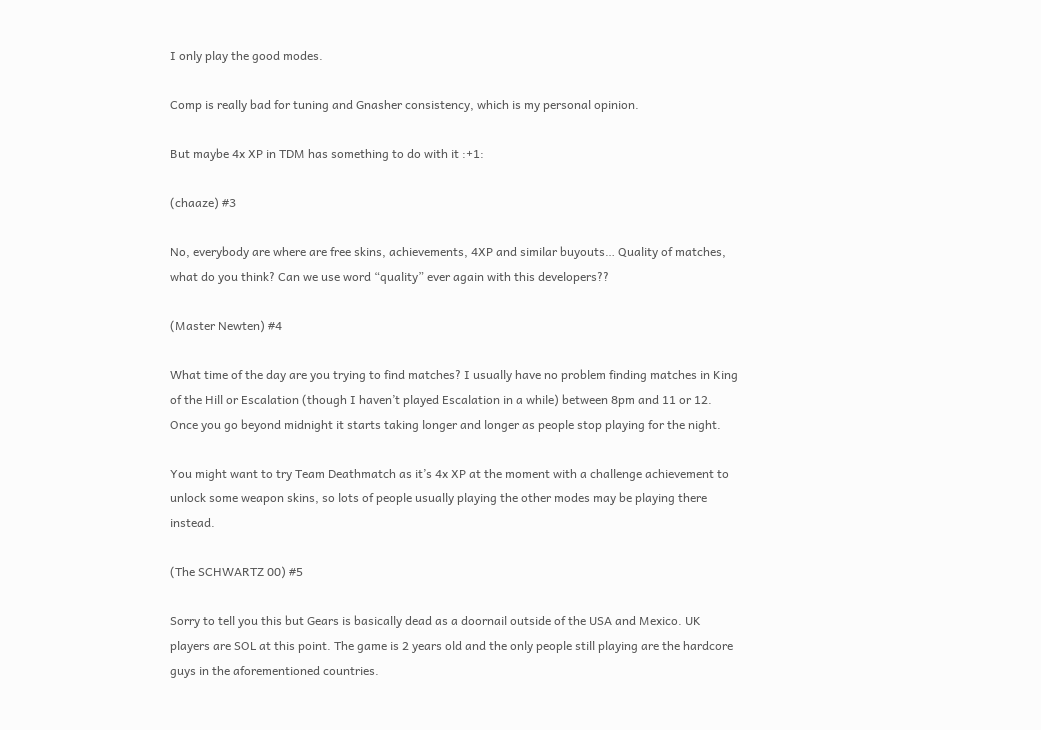I only play the good modes.

Comp is really bad for tuning and Gnasher consistency, which is my personal opinion.

But maybe 4x XP in TDM has something to do with it :+1:

(chaaze) #3

No, everybody are where are free skins, achievements, 4XP and similar buyouts… Quality of matches, what do you think? Can we use word “quality” ever again with this developers??

(Master Newten) #4

What time of the day are you trying to find matches? I usually have no problem finding matches in King of the Hill or Escalation (though I haven’t played Escalation in a while) between 8pm and 11 or 12. Once you go beyond midnight it starts taking longer and longer as people stop playing for the night.

You might want to try Team Deathmatch as it’s 4x XP at the moment with a challenge achievement to unlock some weapon skins, so lots of people usually playing the other modes may be playing there instead.

(The SCHWARTZ 00) #5

Sorry to tell you this but Gears is basically dead as a doornail outside of the USA and Mexico. UK players are SOL at this point. The game is 2 years old and the only people still playing are the hardcore guys in the aforementioned countries.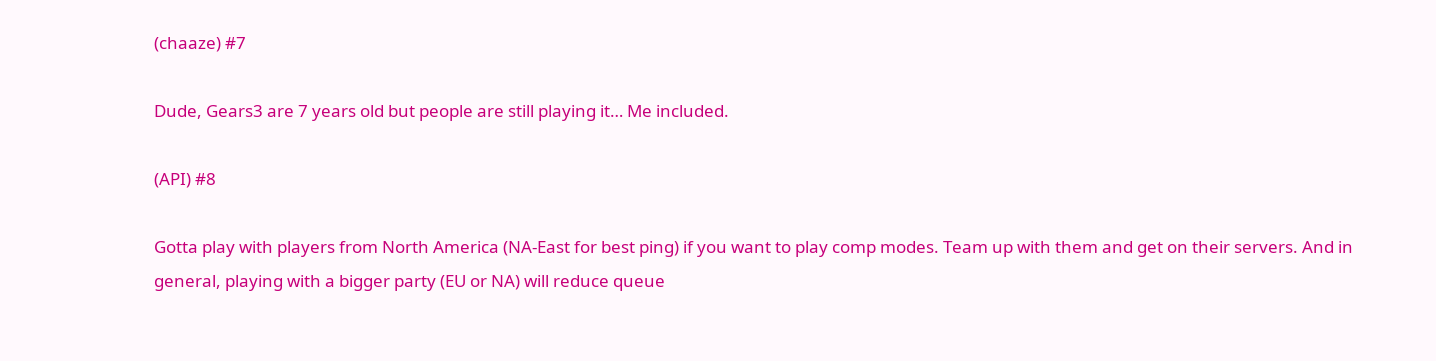(chaaze) #7

Dude, Gears3 are 7 years old but people are still playing it… Me included.

(API) #8

Gotta play with players from North America (NA-East for best ping) if you want to play comp modes. Team up with them and get on their servers. And in general, playing with a bigger party (EU or NA) will reduce queue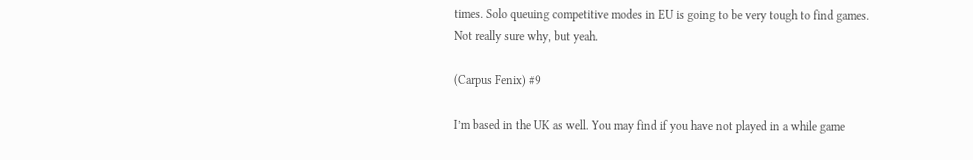times. Solo queuing competitive modes in EU is going to be very tough to find games. Not really sure why, but yeah.

(Carpus Fenix) #9

I’m based in the UK as well. You may find if you have not played in a while game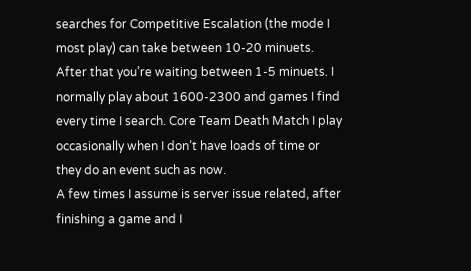searches for Competitive Escalation (the mode I most play) can take between 10-20 minuets. After that you’re waiting between 1-5 minuets. I normally play about 1600-2300 and games I find every time I search. Core Team Death Match I play occasionally when I don’t have loads of time or they do an event such as now.
A few times I assume is server issue related, after finishing a game and I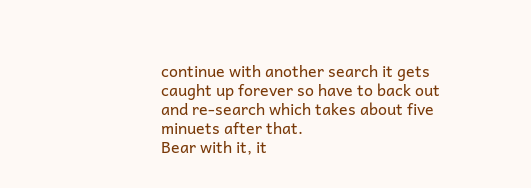continue with another search it gets caught up forever so have to back out and re-search which takes about five minuets after that.
Bear with it, it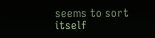seems to sort itself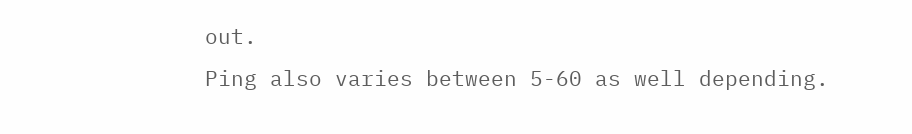out.
Ping also varies between 5-60 as well depending.